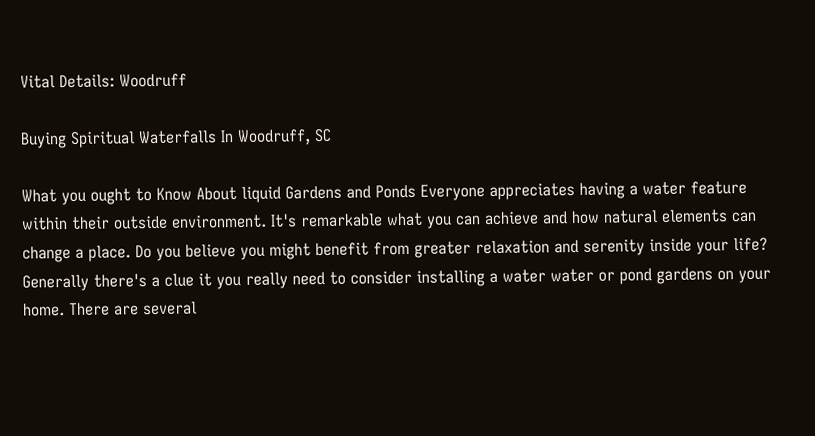Vital Details: Woodruff

Buying Spiritual Waterfalls In Woodruff, SC

What you ought to Know About liquid Gardens and Ponds Everyone appreciates having a water feature within their outside environment. It's remarkable what you can achieve and how natural elements can change a place. Do you believe you might benefit from greater relaxation and serenity inside your life? Generally there's a clue it you really need to consider installing a water water or pond gardens on your home. There are several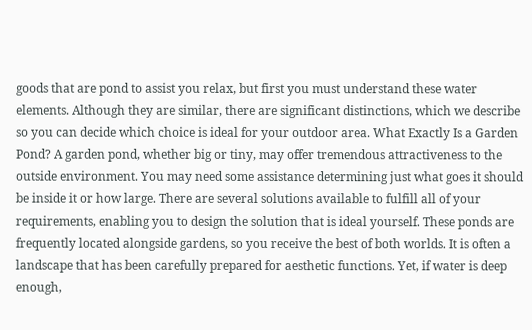goods that are pond to assist you relax, but first you must understand these water elements. Although they are similar, there are significant distinctions, which we describe so you can decide which choice is ideal for your outdoor area. What Exactly Is a Garden Pond? A garden pond, whether big or tiny, may offer tremendous attractiveness to the outside environment. You may need some assistance determining just what goes it should be inside it or how large. There are several solutions available to fulfill all of your requirements, enabling you to design the solution that is ideal yourself. These ponds are frequently located alongside gardens, so you receive the best of both worlds. It is often a landscape that has been carefully prepared for aesthetic functions. Yet, if water is deep enough,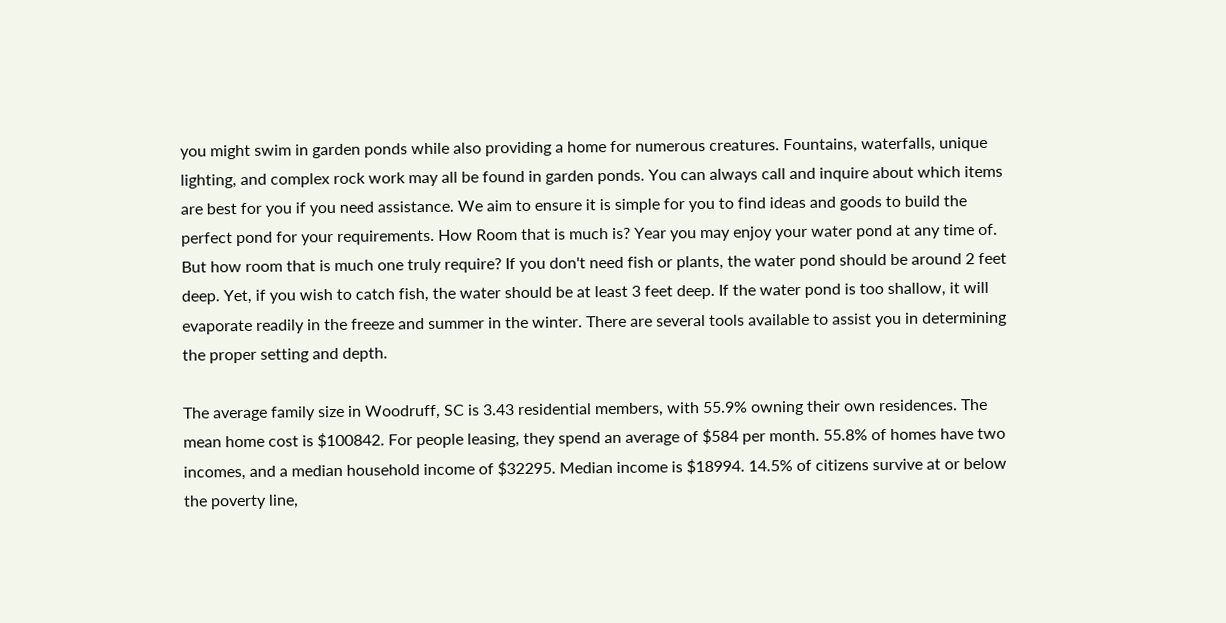you might swim in garden ponds while also providing a home for numerous creatures. Fountains, waterfalls, unique lighting, and complex rock work may all be found in garden ponds. You can always call and inquire about which items are best for you if you need assistance. We aim to ensure it is simple for you to find ideas and goods to build the perfect pond for your requirements. How Room that is much is? Year you may enjoy your water pond at any time of. But how room that is much one truly require? If you don't need fish or plants, the water pond should be around 2 feet deep. Yet, if you wish to catch fish, the water should be at least 3 feet deep. If the water pond is too shallow, it will evaporate readily in the freeze and summer in the winter. There are several tools available to assist you in determining the proper setting and depth.

The average family size in Woodruff, SC is 3.43 residential members, with 55.9% owning their own residences. The mean home cost is $100842. For people leasing, they spend an average of $584 per month. 55.8% of homes have two incomes, and a median household income of $32295. Median income is $18994. 14.5% of citizens survive at or below the poverty line,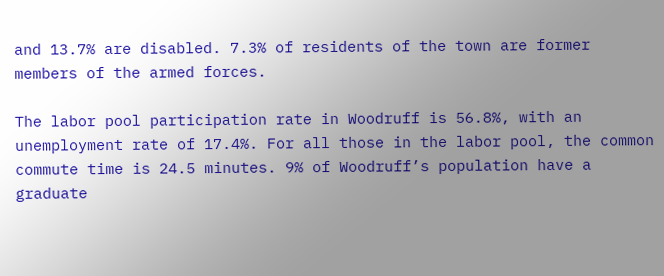and 13.7% are disabled. 7.3% of residents of the town are former members of the armed forces.

The labor pool participation rate in Woodruff is 56.8%, with an unemployment rate of 17.4%. For all those in the labor pool, the common commute time is 24.5 minutes. 9% of Woodruff’s population have a graduate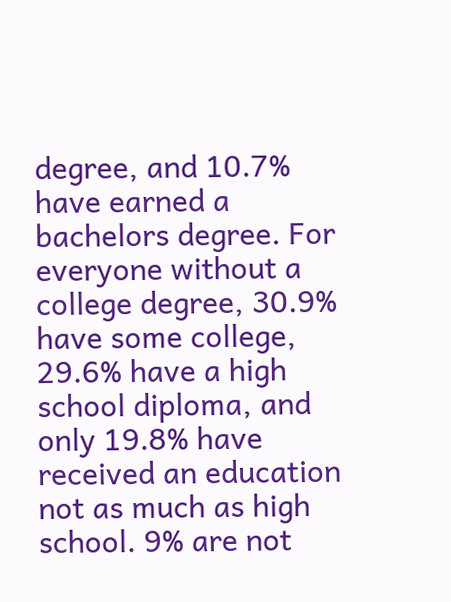degree, and 10.7% have earned a bachelors degree. For everyone without a college degree, 30.9% have some college, 29.6% have a high school diploma, and only 19.8% have received an education not as much as high school. 9% are not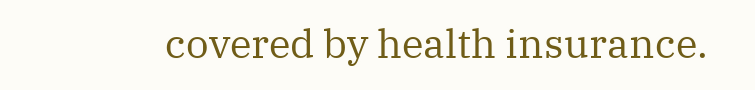covered by health insurance.